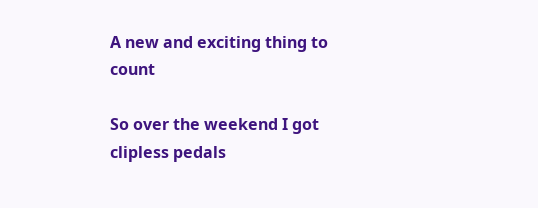A new and exciting thing to count

So over the weekend I got clipless pedals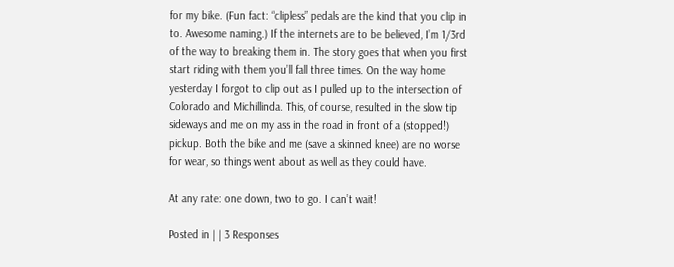for my bike. (Fun fact: “clipless” pedals are the kind that you clip in to. Awesome naming.) If the internets are to be believed, I’m 1/3rd of the way to breaking them in. The story goes that when you first start riding with them you’ll fall three times. On the way home yesterday I forgot to clip out as I pulled up to the intersection of Colorado and Michillinda. This, of course, resulted in the slow tip sideways and me on my ass in the road in front of a (stopped!) pickup. Both the bike and me (save a skinned knee) are no worse for wear, so things went about as well as they could have.

At any rate: one down, two to go. I can’t wait!

Posted in | | 3 Responses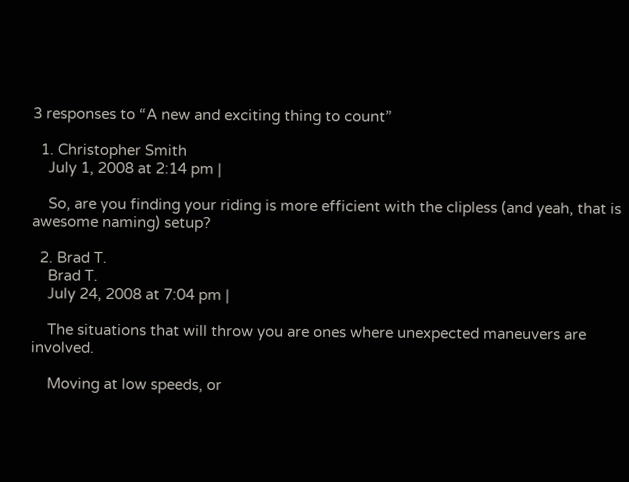3 responses to “A new and exciting thing to count”

  1. Christopher Smith
    July 1, 2008 at 2:14 pm |

    So, are you finding your riding is more efficient with the clipless (and yeah, that is awesome naming) setup?

  2. Brad T.
    Brad T.
    July 24, 2008 at 7:04 pm |

    The situations that will throw you are ones where unexpected maneuvers are involved.

    Moving at low speeds, or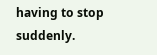having to stop suddenly.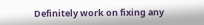Definitely work on fixing any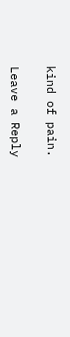kind of pain.

Leave a Reply